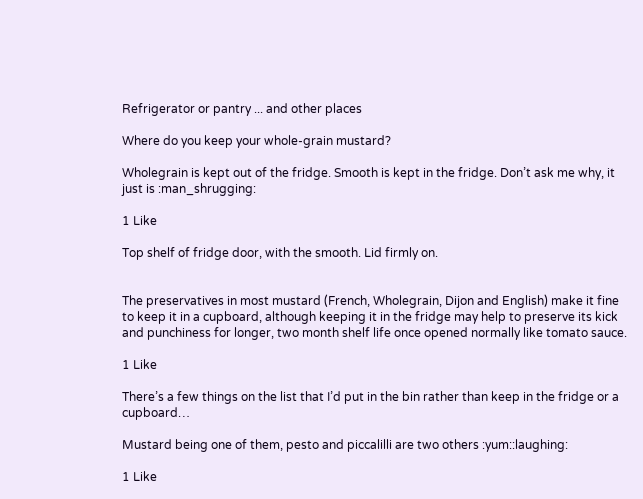Refrigerator or pantry ... and other places

Where do you keep your whole-grain mustard?

Wholegrain is kept out of the fridge. Smooth is kept in the fridge. Don’t ask me why, it just is :man_shrugging:

1 Like

Top shelf of fridge door, with the smooth. Lid firmly on.


The preservatives in most mustard (French, Wholegrain, Dijon and English) make it fine to keep it in a cupboard, although keeping it in the fridge may help to preserve its kick and punchiness for longer, two month shelf life once opened normally like tomato sauce.

1 Like

There’s a few things on the list that I’d put in the bin rather than keep in the fridge or a cupboard…

Mustard being one of them, pesto and piccalilli are two others :yum::laughing:

1 Like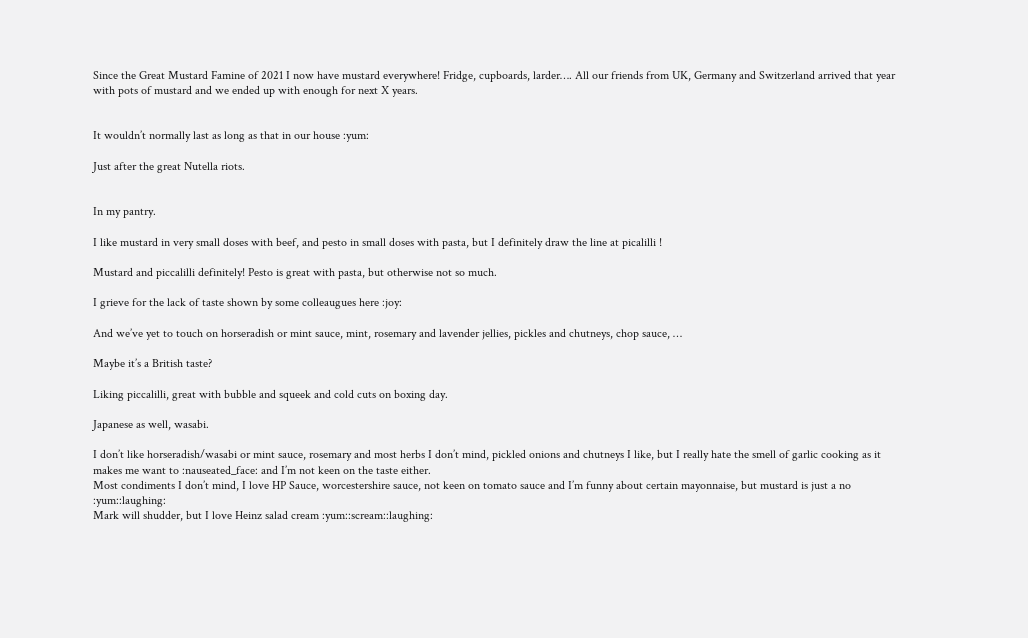Since the Great Mustard Famine of 2021 I now have mustard everywhere! Fridge, cupboards, larder…. All our friends from UK, Germany and Switzerland arrived that year with pots of mustard and we ended up with enough for next X years.


It wouldn’t normally last as long as that in our house :yum:

Just after the great Nutella riots.


In my pantry.

I like mustard in very small doses with beef, and pesto in small doses with pasta, but I definitely draw the line at picalilli !

Mustard and piccalilli definitely! Pesto is great with pasta, but otherwise not so much.

I grieve for the lack of taste shown by some colleaugues here :joy:

And we’ve yet to touch on horseradish or mint sauce, mint, rosemary and lavender jellies, pickles and chutneys, chop sauce, …

Maybe it’s a British taste?

Liking piccalilli, great with bubble and squeek and cold cuts on boxing day.

Japanese as well, wasabi.

I don’t like horseradish/wasabi or mint sauce, rosemary and most herbs I don’t mind, pickled onions and chutneys I like, but I really hate the smell of garlic cooking as it makes me want to :nauseated_face: and I’m not keen on the taste either.
Most condiments I don’t mind, I love HP Sauce, worcestershire sauce, not keen on tomato sauce and I’m funny about certain mayonnaise, but mustard is just a no :yum::laughing:
Mark will shudder, but I love Heinz salad cream :yum::scream::laughing: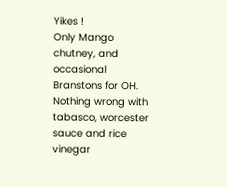Yikes !
Only Mango chutney, and occasional Branstons for OH.
Nothing wrong with tabasco, worcester sauce and rice vinegar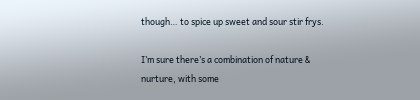though… to spice up sweet and sour stir frys.

I’m sure there’s a combination of nature & nurture, with some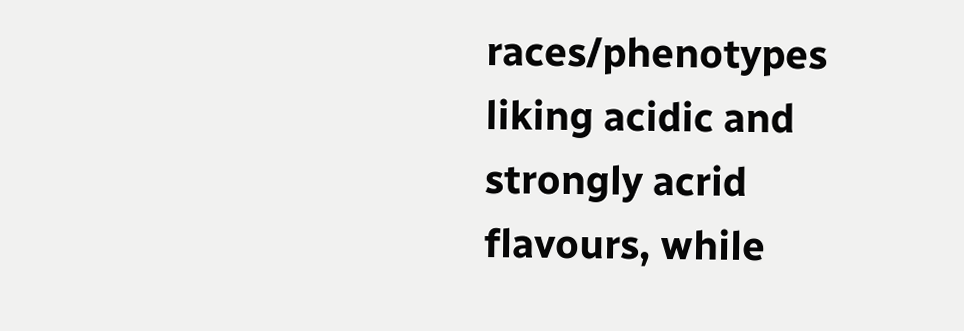races/phenotypes liking acidic and strongly acrid flavours, while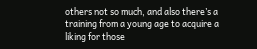others not so much, and also there’s a training from a young age to acquire a liking for those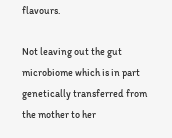flavours.

Not leaving out the gut microbiome which is in part genetically transferred from the mother to her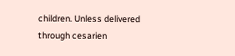children. Unless delivered through cesarien